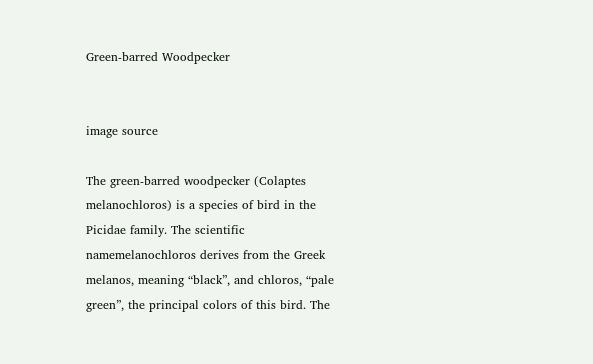Green-barred Woodpecker


image source

The green-barred woodpecker (Colaptes melanochloros) is a species of bird in the Picidae family. The scientific namemelanochloros derives from the Greek melanos, meaning “black”, and chloros, “pale green”, the principal colors of this bird. The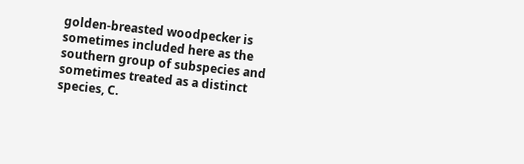golden-breasted woodpecker is sometimes included here as the southern group of subspecies and sometimes treated as a distinct species, C.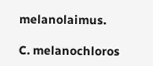melanolaimus.

C. melanochloros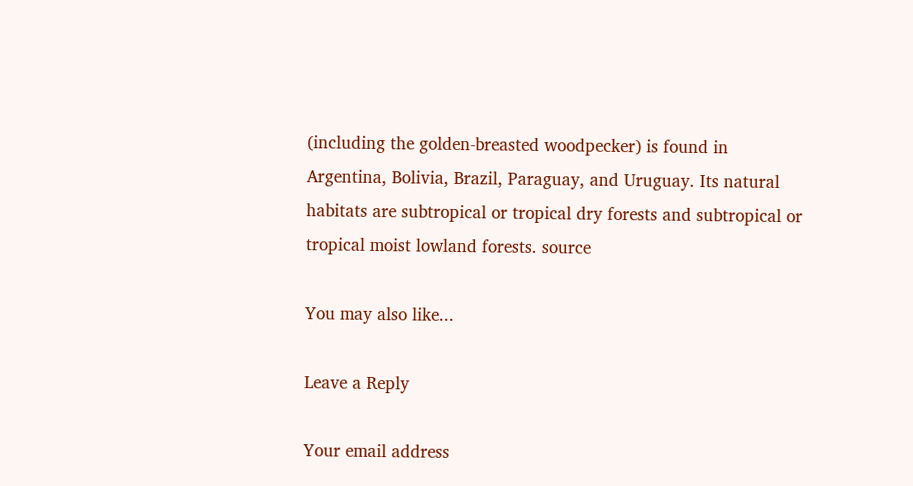(including the golden-breasted woodpecker) is found in Argentina, Bolivia, Brazil, Paraguay, and Uruguay. Its natural habitats are subtropical or tropical dry forests and subtropical or tropical moist lowland forests. source

You may also like...

Leave a Reply

Your email address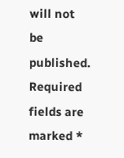will not be published. Required fields are marked *